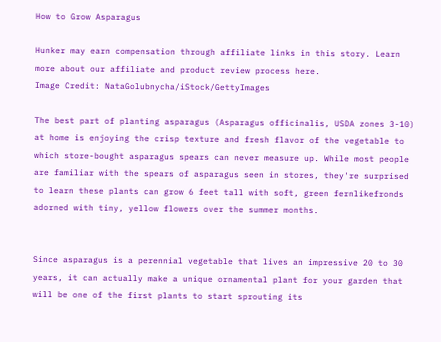How to Grow Asparagus

Hunker may earn compensation through affiliate links in this story. Learn more about our affiliate and product review process here.
Image Credit: NataGolubnycha/iStock/GettyImages

The best part of planting asparagus (Asparagus officinalis, USDA zones 3-10) at home is enjoying the crisp texture and fresh flavor of the vegetable to which store-bought asparagus spears can never measure up. While most people are familiar with the spears of asparagus seen in stores, they're surprised to learn these plants can grow 6 feet tall with soft, green fernlikefronds adorned with tiny, yellow flowers over the summer months.


Since asparagus is a perennial vegetable that lives an impressive 20 to 30 years, it can actually make a unique ornamental plant for your garden that will be one of the first plants to start sprouting its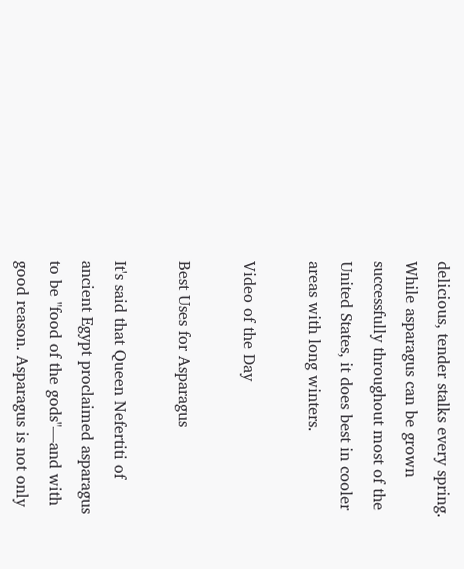delicious, tender stalks every spring. While asparagus can be grown successfully throughout most of the United States, it does best in cooler areas with long winters.

Video of the Day

Best Uses for Asparagus

It's said that Queen Nefertiti of ancient Egypt proclaimed asparagus to be "food of the gods"—and with good reason. Asparagus is not only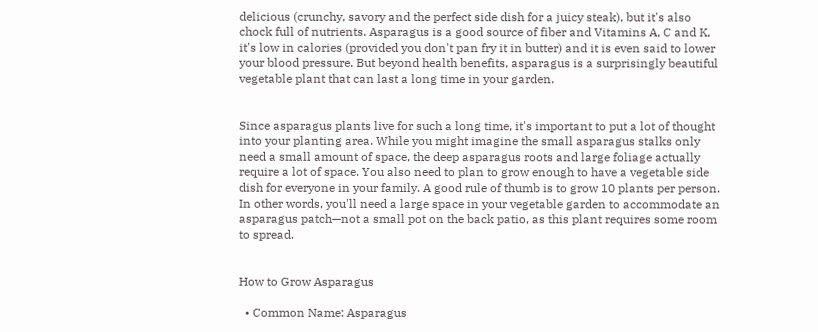delicious (crunchy, savory and the perfect side dish for a juicy steak), but it's also chock full of nutrients. Asparagus is a good source of fiber and Vitamins A, C and K, it's low in calories (provided you don't pan fry it in butter) and it is even said to lower your blood pressure. But beyond health benefits, asparagus is a surprisingly beautiful vegetable plant that can last a long time in your garden.


Since asparagus plants live for such a long time, it's important to put a lot of thought into your planting area. While you might imagine the small asparagus stalks only need a small amount of space, the deep asparagus roots and large foliage actually require a lot of space. You also need to plan to grow enough to have a vegetable side dish for everyone in your family. A good rule of thumb is to grow 10 plants per person. In other words, you'll need a large space in your vegetable garden to accommodate an asparagus patch—not a small pot on the back patio, as this plant requires some room to spread.


How to Grow Asparagus

  • Common Name: Asparagus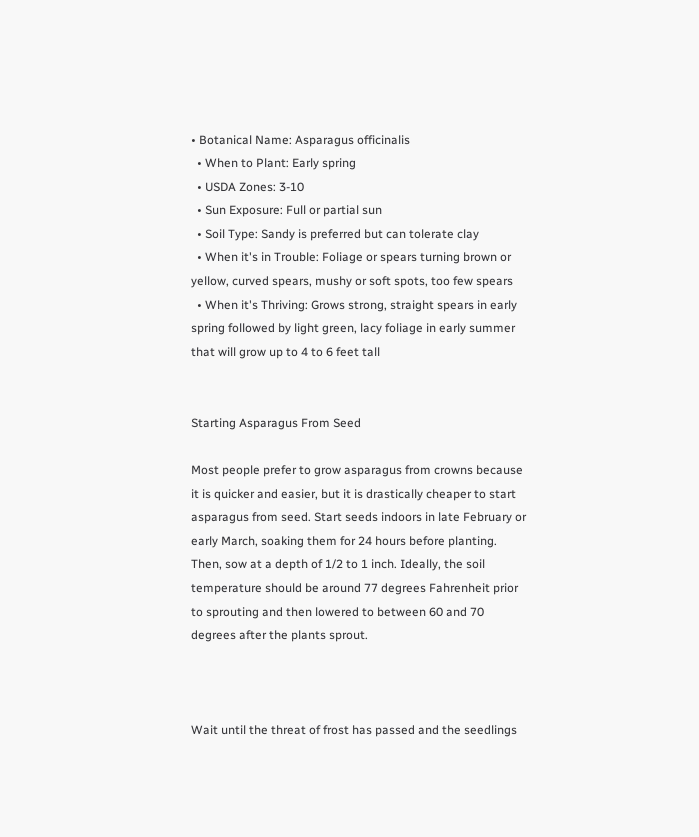• Botanical Name: Asparagus officinalis
  • When to Plant: Early spring
  • USDA Zones: 3-10
  • Sun Exposure: Full or partial sun
  • Soil Type: Sandy is preferred but can tolerate clay
  • When it's in Trouble: Foliage or spears turning brown or yellow, curved spears, mushy or soft spots, too few spears
  • When it's Thriving: Grows strong, straight spears in early spring followed by light green, lacy foliage in early summer that will grow up to 4 to 6 feet tall


Starting Asparagus From Seed

Most people prefer to grow asparagus from crowns because it is quicker and easier, but it is drastically cheaper to start asparagus from seed. Start seeds indoors in late February or early March, soaking them for 24 hours before planting. Then, sow at a depth of 1/2 to 1 inch. Ideally, the soil temperature should be around 77 degrees Fahrenheit prior to sprouting and then lowered to between 60 and 70 degrees after the plants sprout.



Wait until the threat of frost has passed and the seedlings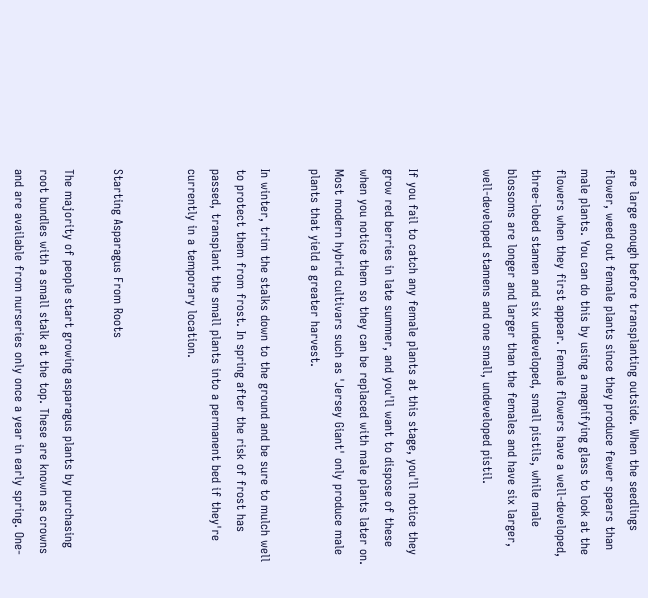are large enough before transplanting outside. When the seedlings flower, weed out female plants since they produce fewer spears than male plants. You can do this by using a magnifying glass to look at the flowers when they first appear. Female flowers have a well-developed, three-lobed stamen and six undeveloped, small pistils, while male blossoms are longer and larger than the females and have six larger, well-developed stamens and one small, undeveloped pistil.


If you fail to catch any female plants at this stage, you'll notice they grow red berries in late summer, and you'll want to dispose of these when you notice them so they can be replaced with male plants later on. Most modern hybrid cultivars such as 'Jersey Giant' only produce male plants that yield a greater harvest.

In winter, trim the stalks down to the ground and be sure to mulch well to protect them from frost. In spring after the risk of frost has passed, transplant the small plants into a permanent bed if they're currently in a temporary location.


Starting Asparagus From Roots

The majority of people start growing asparagus plants by purchasing root bundles with a small stalk at the top. These are known as crowns and are available from nurseries only once a year in early spring. One-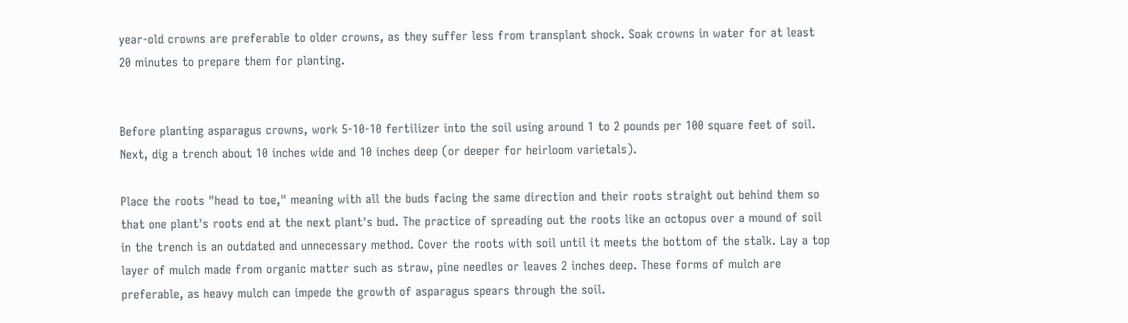year-old crowns are preferable to older crowns, as they suffer less from transplant shock. Soak crowns in water for at least 20 minutes to prepare them for planting.


Before planting asparagus crowns, work 5-10-10 fertilizer into the soil using around 1 to 2 pounds per 100 square feet of soil. Next, dig a trench about 10 inches wide and 10 inches deep (or deeper for heirloom varietals).

Place the roots "head to toe," meaning with all the buds facing the same direction and their roots straight out behind them so that one plant's roots end at the next plant's bud. The practice of spreading out the roots like an octopus over a mound of soil in the trench is an outdated and unnecessary method. Cover the roots with soil until it meets the bottom of the stalk. Lay a top layer of mulch made from organic matter such as straw, pine needles or leaves 2 inches deep. These forms of mulch are preferable, as heavy mulch can impede the growth of asparagus spears through the soil.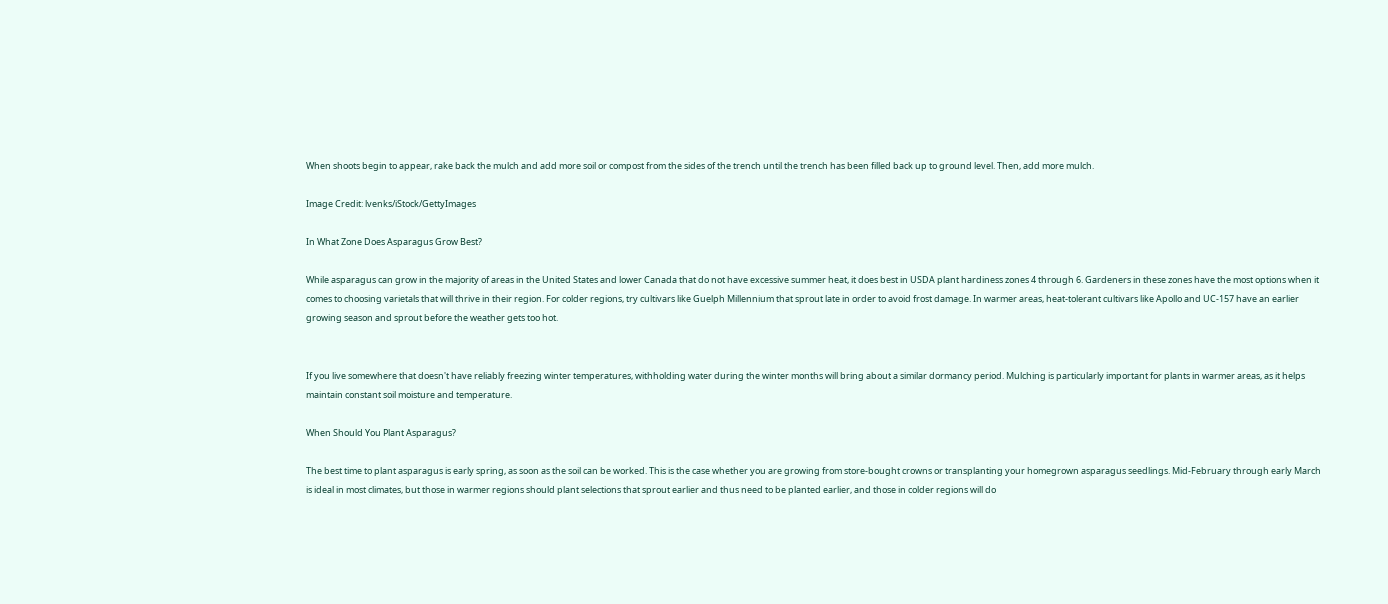When shoots begin to appear, rake back the mulch and add more soil or compost from the sides of the trench until the trench has been filled back up to ground level. Then, add more mulch.

Image Credit: lvenks/iStock/GettyImages

In What Zone Does Asparagus Grow Best?

While asparagus can grow in the majority of areas in the United States and lower Canada that do not have excessive summer heat, it does best in USDA plant hardiness zones 4 through 6. Gardeners in these zones have the most options when it comes to choosing varietals that will thrive in their region. For colder regions, try cultivars like Guelph Millennium that sprout late in order to avoid frost damage. In warmer areas, heat-tolerant cultivars like Apollo and UC-157 have an earlier growing season and sprout before the weather gets too hot.


If you live somewhere that doesn't have reliably freezing winter temperatures, withholding water during the winter months will bring about a similar dormancy period. Mulching is particularly important for plants in warmer areas, as it helps maintain constant soil moisture and temperature.

When Should You Plant Asparagus?

The best time to plant asparagus is early spring, as soon as the soil can be worked. This is the case whether you are growing from store-bought crowns or transplanting your homegrown asparagus seedlings. Mid-February through early March is ideal in most climates, but those in warmer regions should plant selections that sprout earlier and thus need to be planted earlier, and those in colder regions will do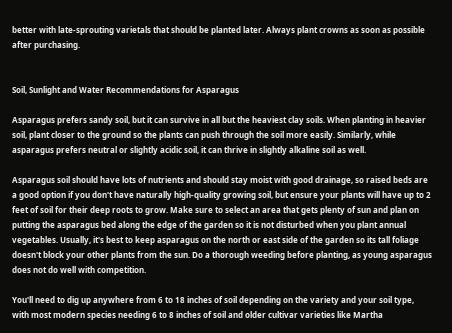better with late-sprouting varietals that should be planted later. Always plant crowns as soon as possible after purchasing.


Soil, Sunlight and Water Recommendations for Asparagus

Asparagus prefers sandy soil, but it can survive in all but the heaviest clay soils. When planting in heavier soil, plant closer to the ground so the plants can push through the soil more easily. Similarly, while asparagus prefers neutral or slightly acidic soil, it can thrive in slightly alkaline soil as well.

Asparagus soil should have lots of nutrients and should stay moist with good drainage, so raised beds are a good option if you don't have naturally high-quality growing soil, but ensure your plants will have up to 2 feet of soil for their deep roots to grow. Make sure to select an area that gets plenty of sun and plan on putting the asparagus bed along the edge of the garden so it is not disturbed when you plant annual vegetables. Usually, it's best to keep asparagus on the north or east side of the garden so its tall foliage doesn't block your other plants from the sun. Do a thorough weeding before planting, as young asparagus does not do well with competition.

You'll need to dig up anywhere from 6 to 18 inches of soil depending on the variety and your soil type, with most modern species needing 6 to 8 inches of soil and older cultivar varieties like Martha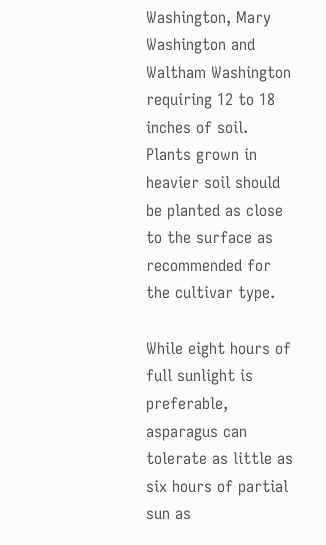Washington, Mary Washington and Waltham Washington requiring 12 to 18 inches of soil. Plants grown in heavier soil should be planted as close to the surface as recommended for the cultivar type.

While eight hours of full sunlight is preferable, asparagus can tolerate as little as six hours of partial sun as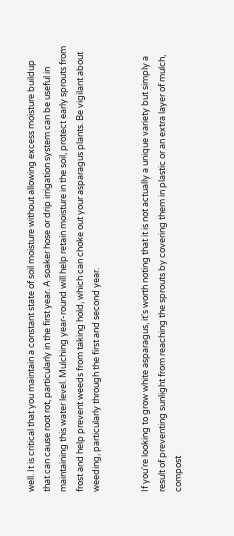well. It is critical that you maintain a constant state of soil moisture without allowing excess moisture buildup that can cause root rot, particularly in the first year. A soaker hose or drip irrigation system can be useful in maintaining this water level. Mulching year-round will help retain moisture in the soil, protect early sprouts from frost and help prevent weeds from taking hold, which can choke out your asparagus plants. Be vigilant about weeding, particularly through the first and second year.


If you're looking to grow white asparagus, it's worth noting that it is not actually a unique variety but simply a result of preventing sunlight from reaching the sprouts by covering them in plastic or an extra layer of mulch, compost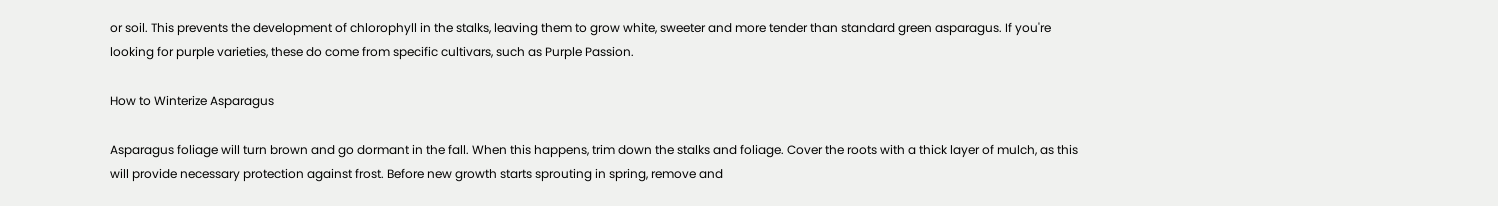or soil. This prevents the development of chlorophyll in the stalks, leaving them to grow white, sweeter and more tender than standard green asparagus. If you're looking for purple varieties, these do come from specific cultivars, such as Purple Passion.

How to Winterize Asparagus

Asparagus foliage will turn brown and go dormant in the fall. When this happens, trim down the stalks and foliage. Cover the roots with a thick layer of mulch, as this will provide necessary protection against frost. Before new growth starts sprouting in spring, remove and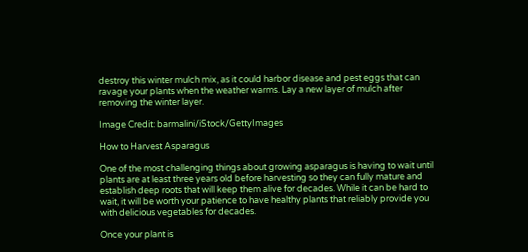destroy this winter mulch mix, as it could harbor disease and pest eggs that can ravage your plants when the weather warms. Lay a new layer of mulch after removing the winter layer.

Image Credit: barmalini/iStock/GettyImages

How to Harvest Asparagus

One of the most challenging things about growing asparagus is having to wait until plants are at least three years old before harvesting so they can fully mature and establish deep roots that will keep them alive for decades. While it can be hard to wait, it will be worth your patience to have healthy plants that reliably provide you with delicious vegetables for decades.

Once your plant is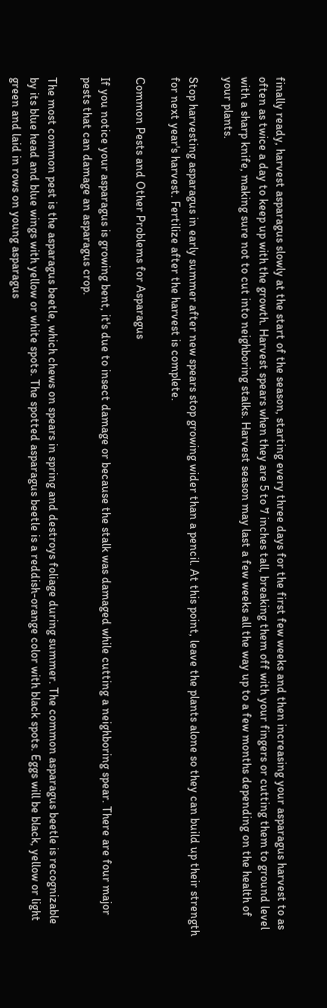finally ready, harvest asparagus slowly at the start of the season, starting every three days for the first few weeks and then increasing your asparagus harvest to as often as twice a day to keep up with the growth. Harvest spears when they are 5 to 7 inches tall, breaking them off with your fingers or cutting them to ground level with a sharp knife, making sure not to cut into neighboring stalks. Harvest season may last a few weeks all the way up to a few months depending on the health of your plants.

Stop harvesting asparagus in early summer after new spears stop growing wider than a pencil. At this point, leave the plants alone so they can build up their strength for next year's harvest. Fertilize after the harvest is complete.

Common Pests and Other Problems for Asparagus

If you notice your asparagus is growing bent, it's due to insect damage or because the stalk was damaged while cutting a neighboring spear. There are four major pests that can damage an asparagus crop.

The most common pest is the asparagus beetle, which chews on spears in spring and destroys foliage during summer. The common asparagus beetle is recognizable by its blue head and blue wings with yellow or white spots. The spotted asparagus beetle is a reddish-orange color with black spots. Eggs will be black, yellow or light green and laid in rows on young asparagus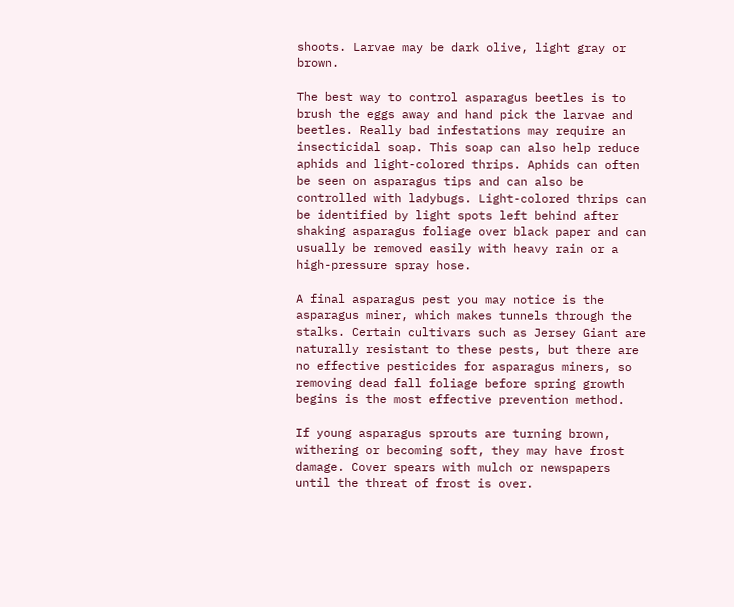shoots. Larvae may be dark olive, light gray or brown.

The best way to control asparagus beetles is to brush the eggs away and hand pick the larvae and beetles. Really bad infestations may require an insecticidal soap. This soap can also help reduce aphids and light-colored thrips. Aphids can often be seen on asparagus tips and can also be controlled with ladybugs. Light-colored thrips can be identified by light spots left behind after shaking asparagus foliage over black paper and can usually be removed easily with heavy rain or a high-pressure spray hose.

A final asparagus pest you may notice is the asparagus miner, which makes tunnels through the stalks. Certain cultivars such as Jersey Giant are naturally resistant to these pests, but there are no effective pesticides for asparagus miners, so removing dead fall foliage before spring growth begins is the most effective prevention method.

If young asparagus sprouts are turning brown, withering or becoming soft, they may have frost damage. Cover spears with mulch or newspapers until the threat of frost is over.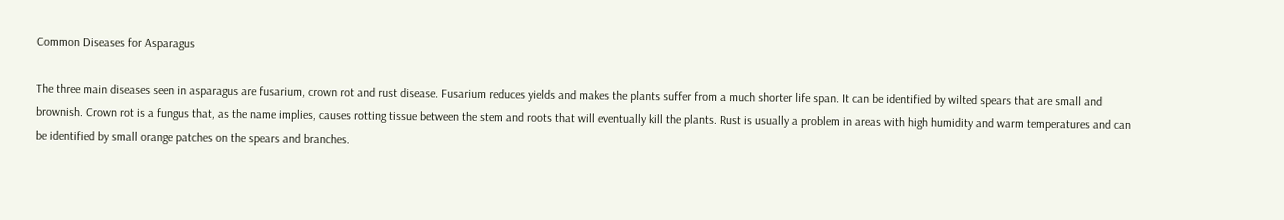Common Diseases for Asparagus

The three main diseases seen in asparagus are fusarium, crown rot and rust disease. Fusarium reduces yields and makes the plants suffer from a much shorter life span. It can be identified by wilted spears that are small and brownish. Crown rot is a fungus that, as the name implies, causes rotting tissue between the stem and roots that will eventually kill the plants. Rust is usually a problem in areas with high humidity and warm temperatures and can be identified by small orange patches on the spears and branches.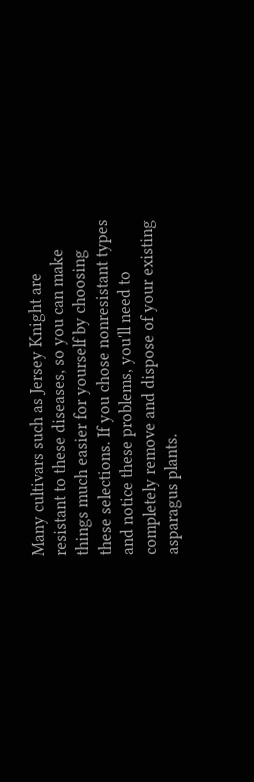Many cultivars such as Jersey Knight are resistant to these diseases, so you can make things much easier for yourself by choosing these selections. If you chose nonresistant types and notice these problems, you'll need to completely remove and dispose of your existing asparagus plants.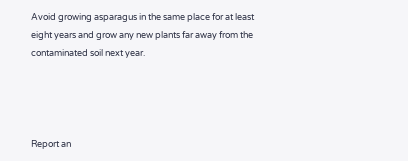Avoid growing asparagus in the same place for at least eight years and grow any new plants far away from the contaminated soil next year.




Report an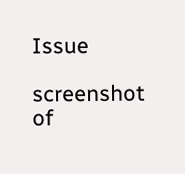Issue

screenshot of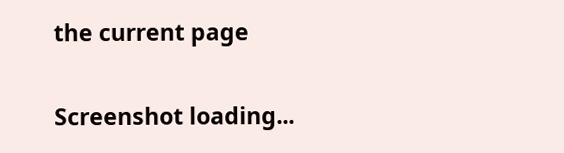the current page

Screenshot loading...